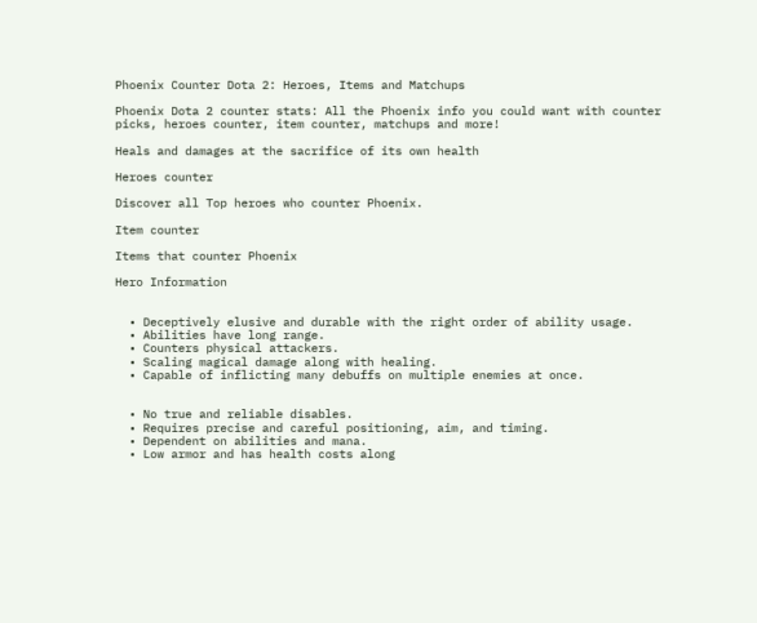Phoenix Counter Dota 2: Heroes, Items and Matchups

Phoenix Dota 2 counter stats: All the Phoenix info you could want with counter picks, heroes counter, item counter, matchups and more!

Heals and damages at the sacrifice of its own health

Heroes counter

Discover all Top heroes who counter Phoenix.

Item counter

Items that counter Phoenix

Hero Information


  • Deceptively elusive and durable with the right order of ability usage.
  • Abilities have long range.
  • Counters physical attackers.
  • Scaling magical damage along with healing.
  • Capable of inflicting many debuffs on multiple enemies at once.


  • No true and reliable disables.
  • Requires precise and careful positioning, aim, and timing.
  • Dependent on abilities and mana.
  • Low armor and has health costs along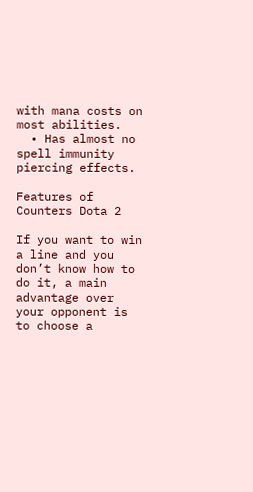with mana costs on most abilities.
  • Has almost no spell immunity piercing effects.

Features of Counters Dota 2

If you want to win a line and you don’t know how to do it, a main advantage over your opponent is to choose a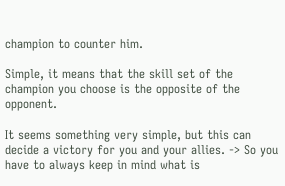champion to counter him.

Simple, it means that the skill set of the champion you choose is the opposite of the opponent.

It seems something very simple, but this can decide a victory for you and your allies. -> So you have to always keep in mind what is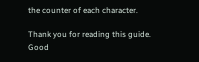the counter of each character.

Thank you for reading this guide. Good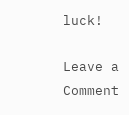luck!

Leave a Comment